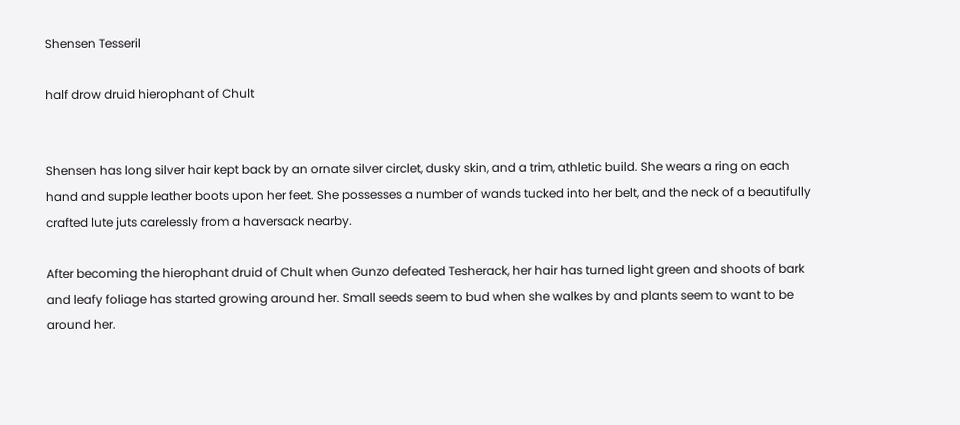Shensen Tesseril

half drow druid hierophant of Chult


Shensen has long silver hair kept back by an ornate silver circlet, dusky skin, and a trim, athletic build. She wears a ring on each hand and supple leather boots upon her feet. She possesses a number of wands tucked into her belt, and the neck of a beautifully crafted lute juts carelessly from a haversack nearby.

After becoming the hierophant druid of Chult when Gunzo defeated Tesherack, her hair has turned light green and shoots of bark and leafy foliage has started growing around her. Small seeds seem to bud when she walkes by and plants seem to want to be around her.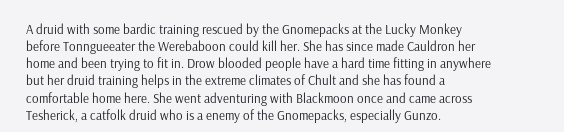A druid with some bardic training rescued by the Gnomepacks at the Lucky Monkey before Tonngueeater the Werebaboon could kill her. She has since made Cauldron her home and been trying to fit in. Drow blooded people have a hard time fitting in anywhere but her druid training helps in the extreme climates of Chult and she has found a comfortable home here. She went adventuring with Blackmoon once and came across Tesherick, a catfolk druid who is a enemy of the Gnomepacks, especially Gunzo.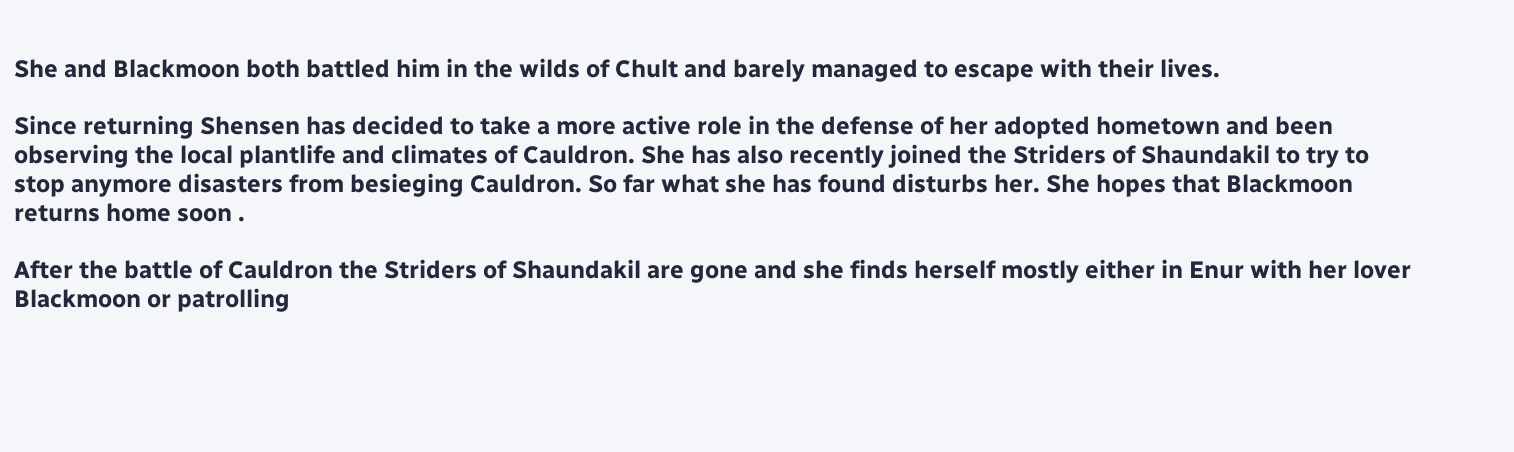She and Blackmoon both battled him in the wilds of Chult and barely managed to escape with their lives.

Since returning Shensen has decided to take a more active role in the defense of her adopted hometown and been observing the local plantlife and climates of Cauldron. She has also recently joined the Striders of Shaundakil to try to stop anymore disasters from besieging Cauldron. So far what she has found disturbs her. She hopes that Blackmoon returns home soon .

After the battle of Cauldron the Striders of Shaundakil are gone and she finds herself mostly either in Enur with her lover Blackmoon or patrolling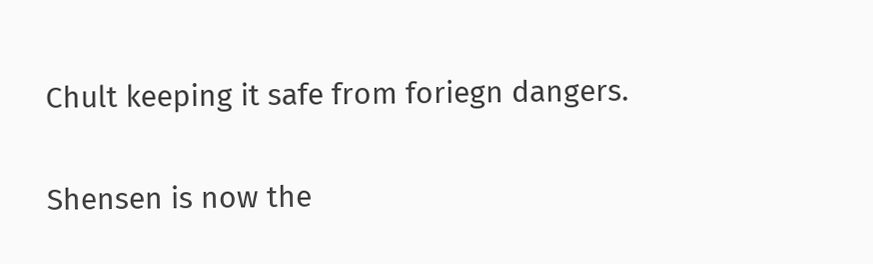Chult keeping it safe from foriegn dangers.

Shensen is now the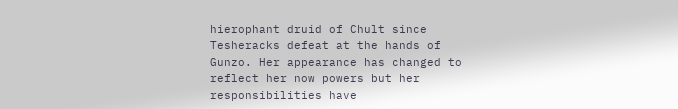hierophant druid of Chult since Tesheracks defeat at the hands of Gunzo. Her appearance has changed to reflect her now powers but her responsibilities have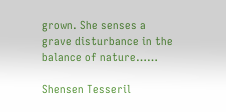grown. She senses a grave disturbance in the balance of nature……

Shensen Tesseril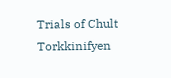Trials of Chult Torkkinifyen